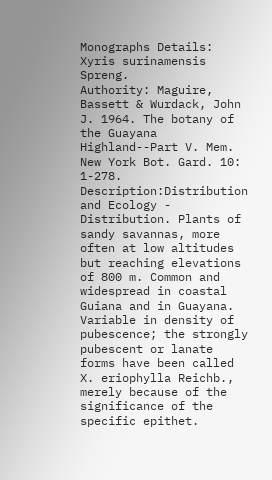Monographs Details: Xyris surinamensis Spreng.
Authority: Maguire, Bassett & Wurdack, John J. 1964. The botany of the Guayana Highland--Part V. Mem. New York Bot. Gard. 10: 1-278.
Description:Distribution and Ecology - Distribution. Plants of sandy savannas, more often at low altitudes but reaching elevations of 800 m. Common and widespread in coastal Guiana and in Guayana. Variable in density of pubescence; the strongly pubescent or lanate forms have been called X. eriophylla Reichb., merely because of the significance of the specific epithet.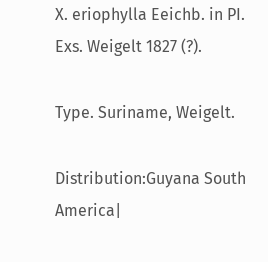X. eriophylla Eeichb. in PI. Exs. Weigelt 1827 (?).

Type. Suriname, Weigelt.

Distribution:Guyana South America|